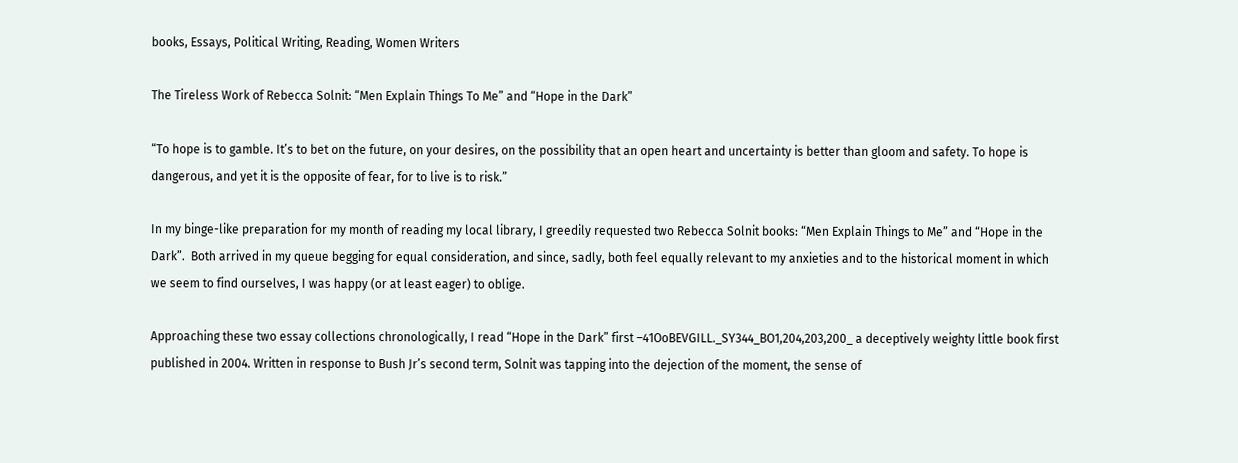books, Essays, Political Writing, Reading, Women Writers

The Tireless Work of Rebecca Solnit: “Men Explain Things To Me” and “Hope in the Dark”

“To hope is to gamble. It’s to bet on the future, on your desires, on the possibility that an open heart and uncertainty is better than gloom and safety. To hope is dangerous, and yet it is the opposite of fear, for to live is to risk.”

In my binge-like preparation for my month of reading my local library, I greedily requested two Rebecca Solnit books: “Men Explain Things to Me” and “Hope in the Dark”.  Both arrived in my queue begging for equal consideration, and since, sadly, both feel equally relevant to my anxieties and to the historical moment in which we seem to find ourselves, I was happy (or at least eager) to oblige.

Approaching these two essay collections chronologically, I read “Hope in the Dark” first –41OoBEVGILL._SY344_BO1,204,203,200_ a deceptively weighty little book first published in 2004. Written in response to Bush Jr’s second term, Solnit was tapping into the dejection of the moment, the sense of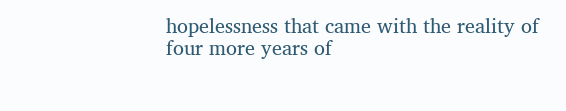hopelessness that came with the reality of four more years of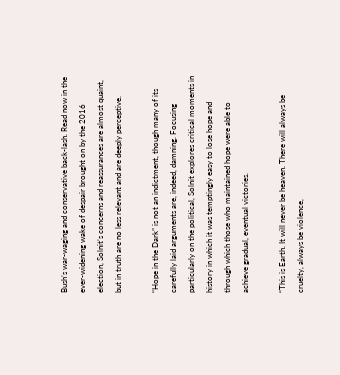Bush’s war-waging and conservative back-lash. Read now in the ever-widening wake of despair brought on by the 2016 election, Solnit’s concerns and reassurances are almost quaint, but in truth are no less relevant and are deeply perceptive.

“Hope in the Dark” is not an indictment, though many of its carefully laid arguments are, indeed, damning. Focusing particularly on the political, Solnit explores critical moments in history in which it was temptingly easy to lose hope and through which those who maintained hope were able to achieve gradual, eventual victories.

“This is Earth. It will never be heaven. There will always be cruelty, always be violence,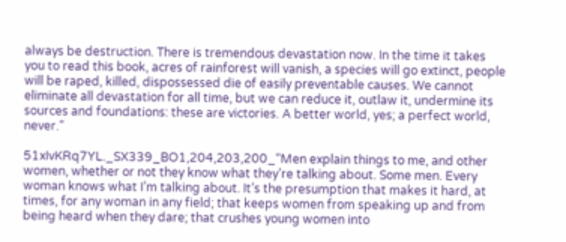always be destruction. There is tremendous devastation now. In the time it takes you to read this book, acres of rainforest will vanish, a species will go extinct, people will be raped, killed, dispossessed die of easily preventable causes. We cannot eliminate all devastation for all time, but we can reduce it, outlaw it, undermine its sources and foundations: these are victories. A better world, yes; a perfect world, never.”

51xIvKRq7YL._SX339_BO1,204,203,200_“Men explain things to me, and other women, whether or not they know what they’re talking about. Some men. Every woman knows what I’m talking about. It’s the presumption that makes it hard, at times, for any woman in any field; that keeps women from speaking up and from being heard when they dare; that crushes young women into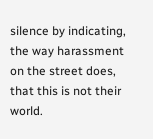silence by indicating, the way harassment on the street does, that this is not their world.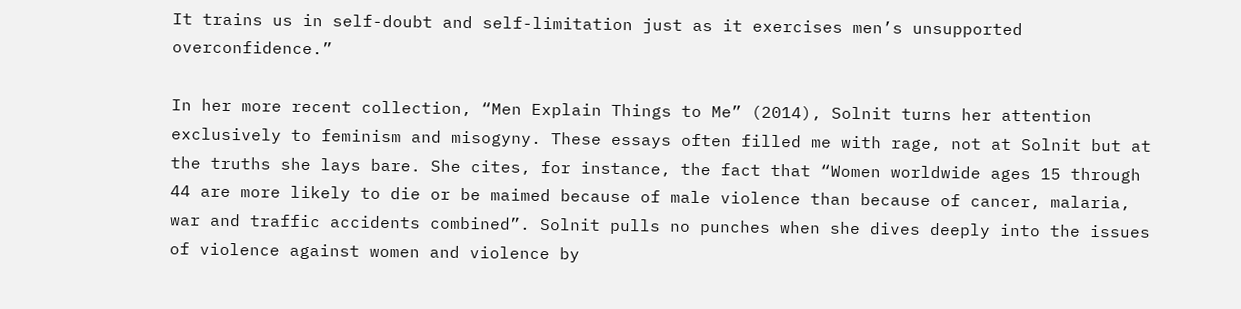It trains us in self-doubt and self-limitation just as it exercises men’s unsupported overconfidence.”

In her more recent collection, “Men Explain Things to Me” (2014), Solnit turns her attention exclusively to feminism and misogyny. These essays often filled me with rage, not at Solnit but at the truths she lays bare. She cites, for instance, the fact that “Women worldwide ages 15 through 44 are more likely to die or be maimed because of male violence than because of cancer, malaria, war and traffic accidents combined”. Solnit pulls no punches when she dives deeply into the issues of violence against women and violence by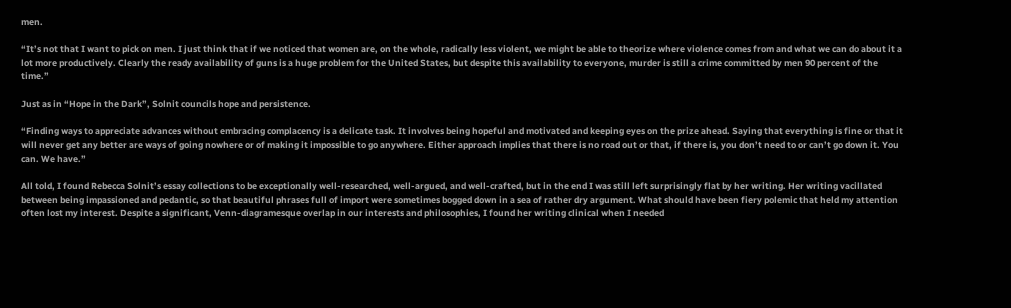men.

“It’s not that I want to pick on men. I just think that if we noticed that women are, on the whole, radically less violent, we might be able to theorize where violence comes from and what we can do about it a lot more productively. Clearly the ready availability of guns is a huge problem for the United States, but despite this availability to everyone, murder is still a crime committed by men 90 percent of the time.”

Just as in “Hope in the Dark”, Solnit councils hope and persistence.

“Finding ways to appreciate advances without embracing complacency is a delicate task. It involves being hopeful and motivated and keeping eyes on the prize ahead. Saying that everything is fine or that it will never get any better are ways of going nowhere or of making it impossible to go anywhere. Either approach implies that there is no road out or that, if there is, you don’t need to or can’t go down it. You can. We have.”

All told, I found Rebecca Solnit’s essay collections to be exceptionally well-researched, well-argued, and well-crafted, but in the end I was still left surprisingly flat by her writing. Her writing vacillated between being impassioned and pedantic, so that beautiful phrases full of import were sometimes bogged down in a sea of rather dry argument. What should have been fiery polemic that held my attention often lost my interest. Despite a significant, Venn-diagramesque overlap in our interests and philosophies, I found her writing clinical when I needed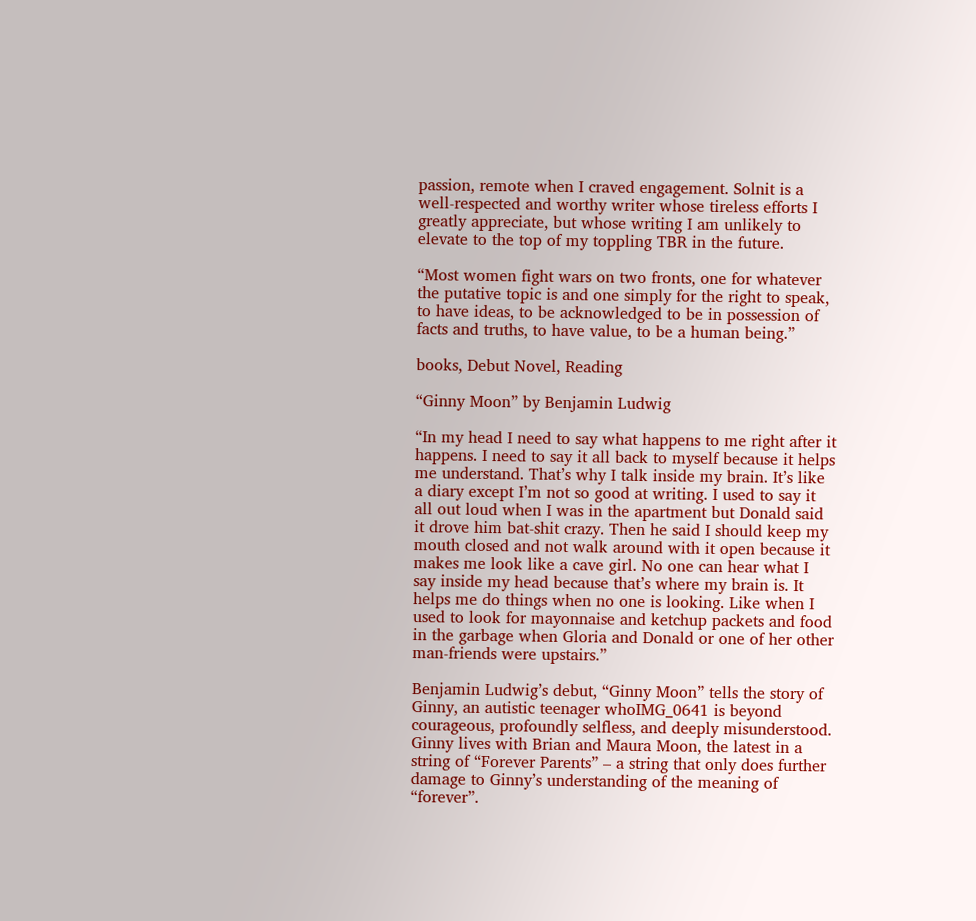passion, remote when I craved engagement. Solnit is a well-respected and worthy writer whose tireless efforts I greatly appreciate, but whose writing I am unlikely to elevate to the top of my toppling TBR in the future.

“Most women fight wars on two fronts, one for whatever the putative topic is and one simply for the right to speak, to have ideas, to be acknowledged to be in possession of facts and truths, to have value, to be a human being.”

books, Debut Novel, Reading

“Ginny Moon” by Benjamin Ludwig

“In my head I need to say what happens to me right after it happens. I need to say it all back to myself because it helps me understand. That’s why I talk inside my brain. It’s like a diary except I’m not so good at writing. I used to say it all out loud when I was in the apartment but Donald said it drove him bat-shit crazy. Then he said I should keep my mouth closed and not walk around with it open because it makes me look like a cave girl. No one can hear what I say inside my head because that’s where my brain is. It helps me do things when no one is looking. Like when I used to look for mayonnaise and ketchup packets and food in the garbage when Gloria and Donald or one of her other man-friends were upstairs.”

Benjamin Ludwig’s debut, “Ginny Moon” tells the story of Ginny, an autistic teenager whoIMG_0641 is beyond courageous, profoundly selfless, and deeply misunderstood. Ginny lives with Brian and Maura Moon, the latest in a string of “Forever Parents” – a string that only does further damage to Ginny’s understanding of the meaning of “forever”.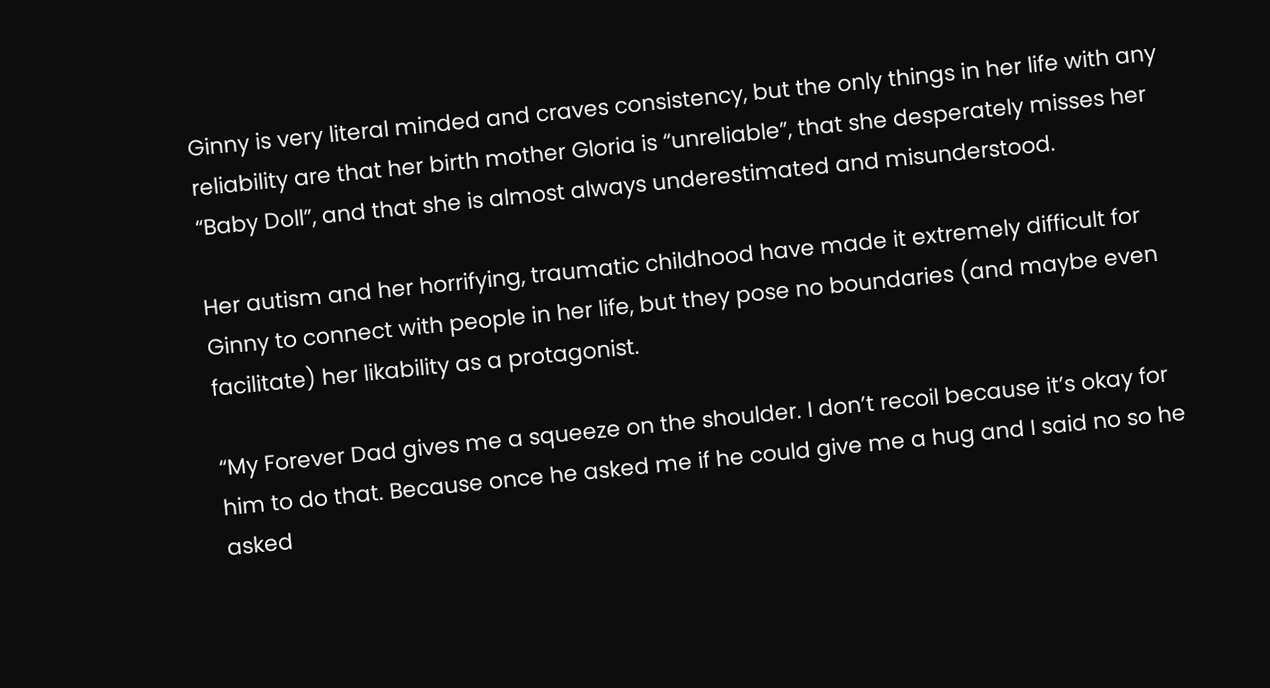Ginny is very literal minded and craves consistency, but the only things in her life with any reliability are that her birth mother Gloria is “unreliable”, that she desperately misses her “Baby Doll”, and that she is almost always underestimated and misunderstood.

Her autism and her horrifying, traumatic childhood have made it extremely difficult for Ginny to connect with people in her life, but they pose no boundaries (and maybe even facilitate) her likability as a protagonist.

“My Forever Dad gives me a squeeze on the shoulder. I don’t recoil because it’s okay for him to do that. Because once he asked me if he could give me a hug and I said no so he asked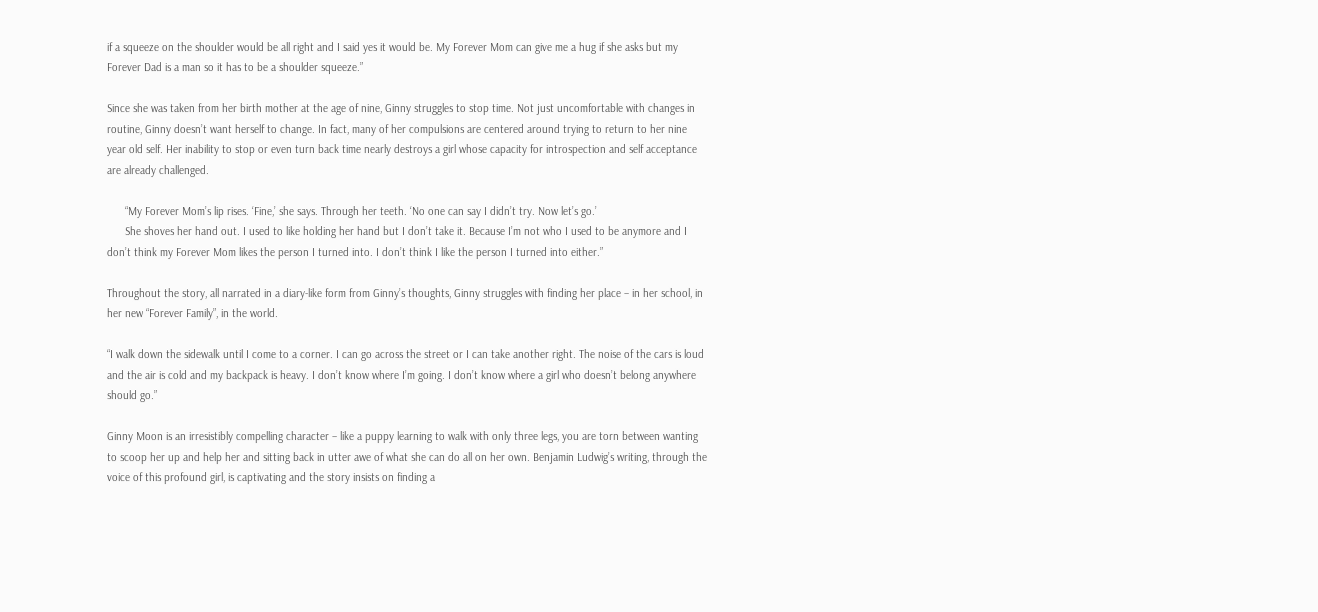if a squeeze on the shoulder would be all right and I said yes it would be. My Forever Mom can give me a hug if she asks but my Forever Dad is a man so it has to be a shoulder squeeze.”

Since she was taken from her birth mother at the age of nine, Ginny struggles to stop time. Not just uncomfortable with changes in routine, Ginny doesn’t want herself to change. In fact, many of her compulsions are centered around trying to return to her nine year old self. Her inability to stop or even turn back time nearly destroys a girl whose capacity for introspection and self acceptance are already challenged.

      “My Forever Mom’s lip rises. ‘Fine,’ she says. Through her teeth. ‘No one can say I didn’t try. Now let’s go.’
      She shoves her hand out. I used to like holding her hand but I don’t take it. Because I’m not who I used to be anymore and I don’t think my Forever Mom likes the person I turned into. I don’t think I like the person I turned into either.”

Throughout the story, all narrated in a diary-like form from Ginny’s thoughts, Ginny struggles with finding her place – in her school, in her new “Forever Family”, in the world.

“I walk down the sidewalk until I come to a corner. I can go across the street or I can take another right. The noise of the cars is loud and the air is cold and my backpack is heavy. I don’t know where I’m going. I don’t know where a girl who doesn’t belong anywhere should go.”

Ginny Moon is an irresistibly compelling character – like a puppy learning to walk with only three legs, you are torn between wanting to scoop her up and help her and sitting back in utter awe of what she can do all on her own. Benjamin Ludwig’s writing, through the voice of this profound girl, is captivating and the story insists on finding a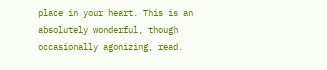place in your heart. This is an absolutely wonderful, though occasionally agonizing, read.